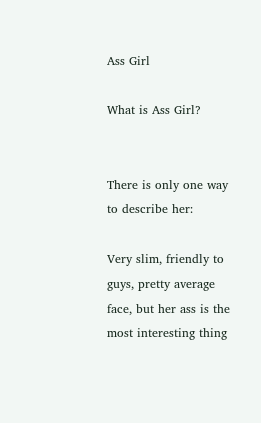Ass Girl

What is Ass Girl?


There is only one way to describe her:

Very slim, friendly to guys, pretty average face, but her ass is the most interesting thing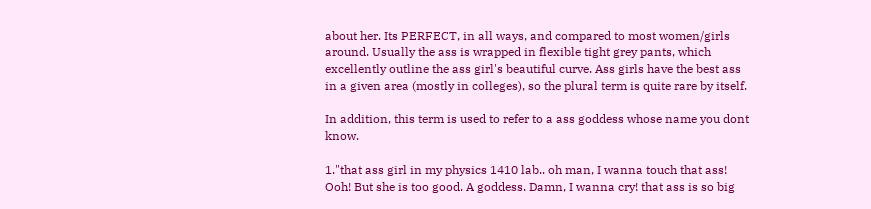about her. Its PERFECT, in all ways, and compared to most women/girls around. Usually the ass is wrapped in flexible tight grey pants, which excellently outline the ass girl's beautiful curve. Ass girls have the best ass in a given area (mostly in colleges), so the plural term is quite rare by itself.

In addition, this term is used to refer to a ass goddess whose name you dont know.

1."that ass girl in my physics 1410 lab.. oh man, I wanna touch that ass! Ooh! But she is too good. A goddess. Damn, I wanna cry! that ass is so big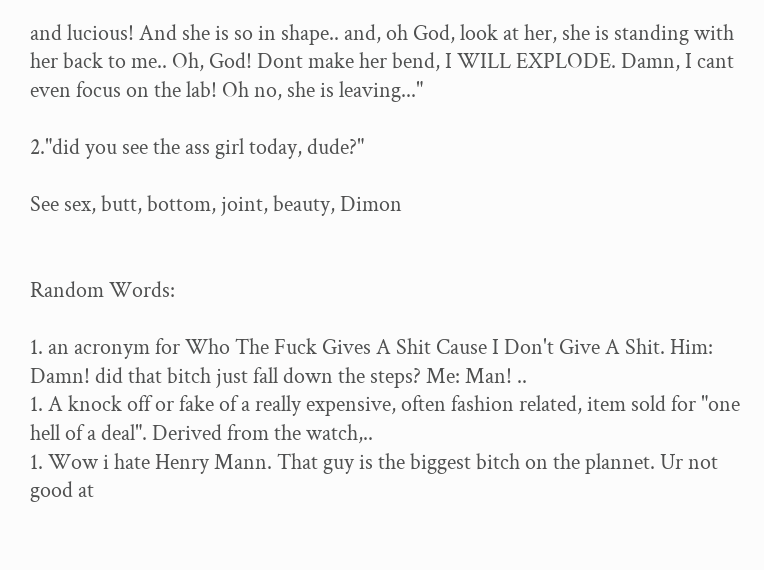and lucious! And she is so in shape.. and, oh God, look at her, she is standing with her back to me.. Oh, God! Dont make her bend, I WILL EXPLODE. Damn, I cant even focus on the lab! Oh no, she is leaving..."

2."did you see the ass girl today, dude?"

See sex, butt, bottom, joint, beauty, Dimon


Random Words:

1. an acronym for Who The Fuck Gives A Shit Cause I Don't Give A Shit. Him: Damn! did that bitch just fall down the steps? Me: Man! ..
1. A knock off or fake of a really expensive, often fashion related, item sold for "one hell of a deal". Derived from the watch,..
1. Wow i hate Henry Mann. That guy is the biggest bitch on the plannet. Ur not good at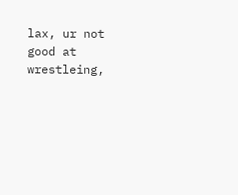lax, ur not good at wrestleing,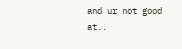and ur not good at..